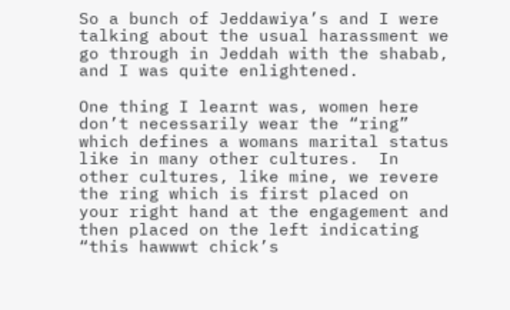So a bunch of Jeddawiya’s and I were talking about the usual harassment we go through in Jeddah with the shabab, and I was quite enlightened.

One thing I learnt was, women here don’t necessarily wear the “ring” which defines a womans marital status like in many other cultures.  In other cultures, like mine, we revere the ring which is first placed on your right hand at the engagement and then placed on the left indicating “this hawwwt chick’s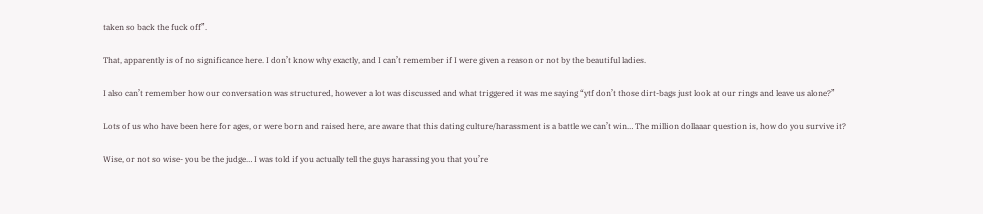taken so back the fuck off”.

That, apparently is of no significance here. I don’t know why exactly, and I can’t remember if I were given a reason or not by the beautiful ladies.

I also can’t remember how our conversation was structured, however a lot was discussed and what triggered it was me saying “ytf don’t those dirt-bags just look at our rings and leave us alone?”

Lots of us who have been here for ages, or were born and raised here, are aware that this dating culture/harassment is a battle we can’t win… The million dollaaar question is, how do you survive it?

Wise, or not so wise- you be the judge… I was told if you actually tell the guys harassing you that you’re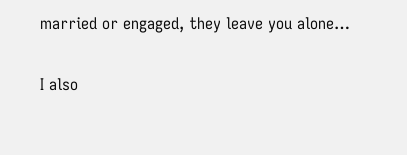married or engaged, they leave you alone…

I also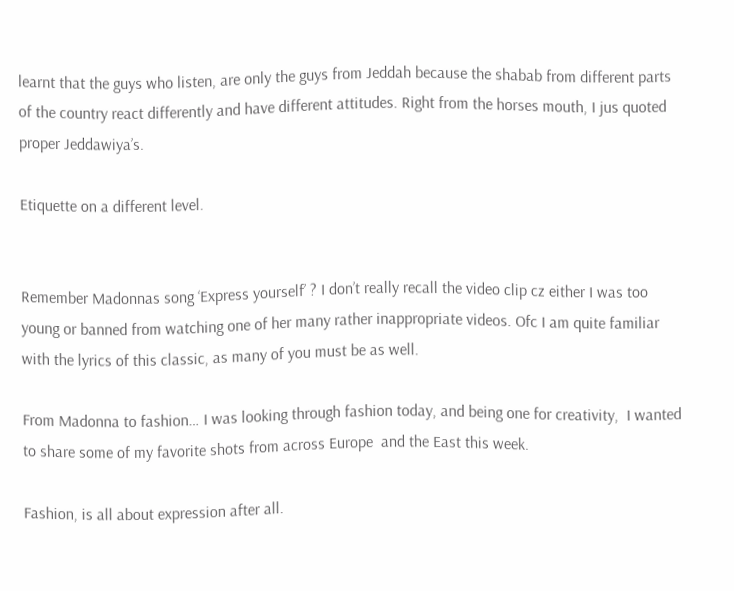learnt that the guys who listen, are only the guys from Jeddah because the shabab from different parts of the country react differently and have different attitudes. Right from the horses mouth, I jus quoted proper Jeddawiya’s.

Etiquette on a different level.


Remember Madonnas song ‘Express yourself’ ? I don’t really recall the video clip cz either I was too young or banned from watching one of her many rather inappropriate videos. Ofc I am quite familiar with the lyrics of this classic, as many of you must be as well.

From Madonna to fashion… I was looking through fashion today, and being one for creativity,  I wanted to share some of my favorite shots from across Europe  and the East this week.

Fashion, is all about expression after all.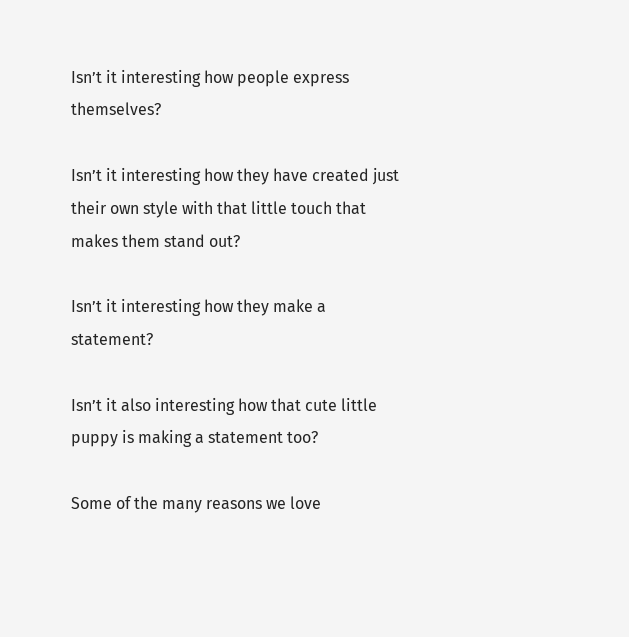Isn’t it interesting how people express themselves?

Isn’t it interesting how they have created just their own style with that little touch that makes them stand out?

Isn’t it interesting how they make a statement?

Isn’t it also interesting how that cute little puppy is making a statement too?

Some of the many reasons we love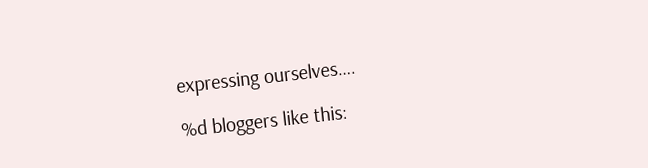expressing ourselves….

%d bloggers like this: